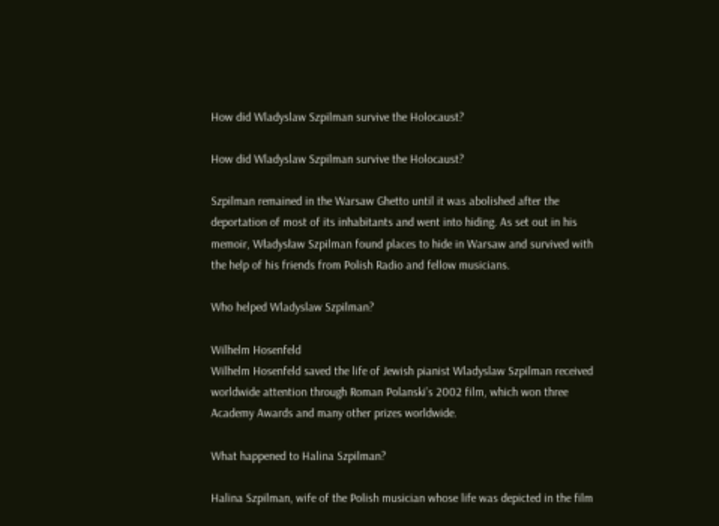How did Wladyslaw Szpilman survive the Holocaust?

How did Wladyslaw Szpilman survive the Holocaust?

Szpilman remained in the Warsaw Ghetto until it was abolished after the deportation of most of its inhabitants and went into hiding. As set out in his memoir, Władysław Szpilman found places to hide in Warsaw and survived with the help of his friends from Polish Radio and fellow musicians.

Who helped Wladyslaw Szpilman?

Wilhelm Hosenfeld
Wilhelm Hosenfeld saved the life of Jewish pianist Wladyslaw Szpilman received worldwide attention through Roman Polanski’s 2002 film, which won three Academy Awards and many other prizes worldwide.

What happened to Halina Szpilman?

Halina Szpilman, wife of the Polish musician whose life was depicted in the film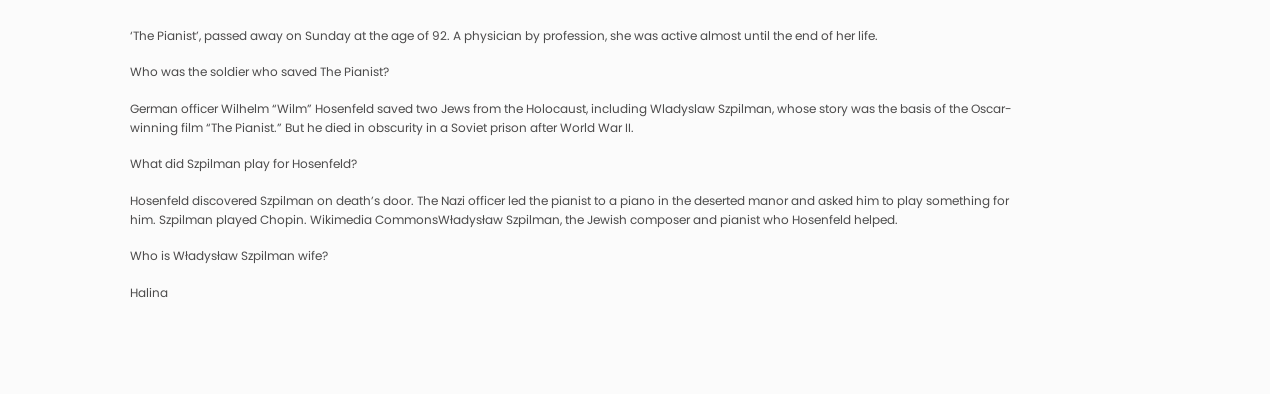‘The Pianist’, passed away on Sunday at the age of 92. A physician by profession, she was active almost until the end of her life.

Who was the soldier who saved The Pianist?

German officer Wilhelm “Wilm” Hosenfeld saved two Jews from the Holocaust, including Wladyslaw Szpilman, whose story was the basis of the Oscar-winning film “The Pianist.” But he died in obscurity in a Soviet prison after World War II.

What did Szpilman play for Hosenfeld?

Hosenfeld discovered Szpilman on death’s door. The Nazi officer led the pianist to a piano in the deserted manor and asked him to play something for him. Szpilman played Chopin. Wikimedia CommonsWładysław Szpilman, the Jewish composer and pianist who Hosenfeld helped.

Who is Władysław Szpilman wife?

Halina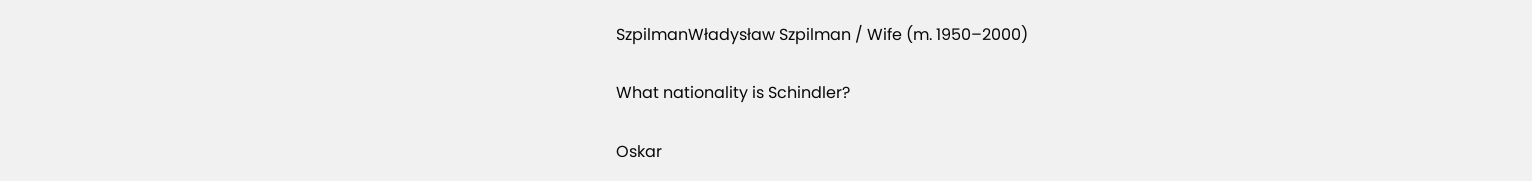SzpilmanWładysław Szpilman / Wife (m. 1950–2000)

What nationality is Schindler?

Oskar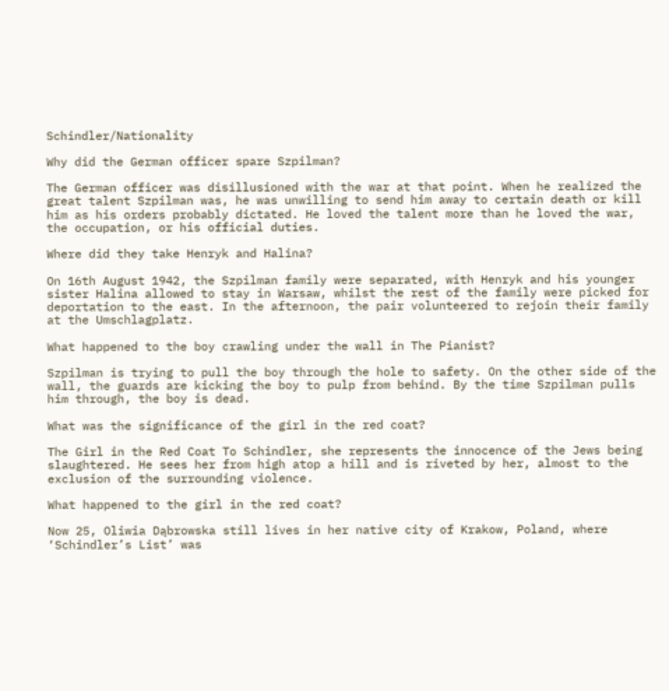Schindler/Nationality

Why did the German officer spare Szpilman?

The German officer was disillusioned with the war at that point. When he realized the great talent Szpilman was, he was unwilling to send him away to certain death or kill him as his orders probably dictated. He loved the talent more than he loved the war, the occupation, or his official duties.

Where did they take Henryk and Halina?

On 16th August 1942, the Szpilman family were separated, with Henryk and his younger sister Halina allowed to stay in Warsaw, whilst the rest of the family were picked for deportation to the east. In the afternoon, the pair volunteered to rejoin their family at the Umschlagplatz.

What happened to the boy crawling under the wall in The Pianist?

Szpilman is trying to pull the boy through the hole to safety. On the other side of the wall, the guards are kicking the boy to pulp from behind. By the time Szpilman pulls him through, the boy is dead.

What was the significance of the girl in the red coat?

The Girl in the Red Coat To Schindler, she represents the innocence of the Jews being slaughtered. He sees her from high atop a hill and is riveted by her, almost to the exclusion of the surrounding violence.

What happened to the girl in the red coat?

Now 25, Oliwia Dąbrowska still lives in her native city of Krakow, Poland, where ‘Schindler’s List’ was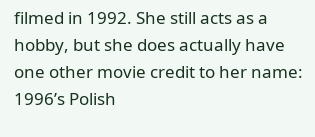filmed in 1992. She still acts as a hobby, but she does actually have one other movie credit to her name: 1996’s Polish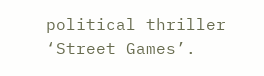political thriller ‘Street Games’.